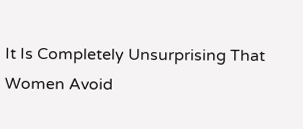It Is Completely Unsurprising That Women Avoid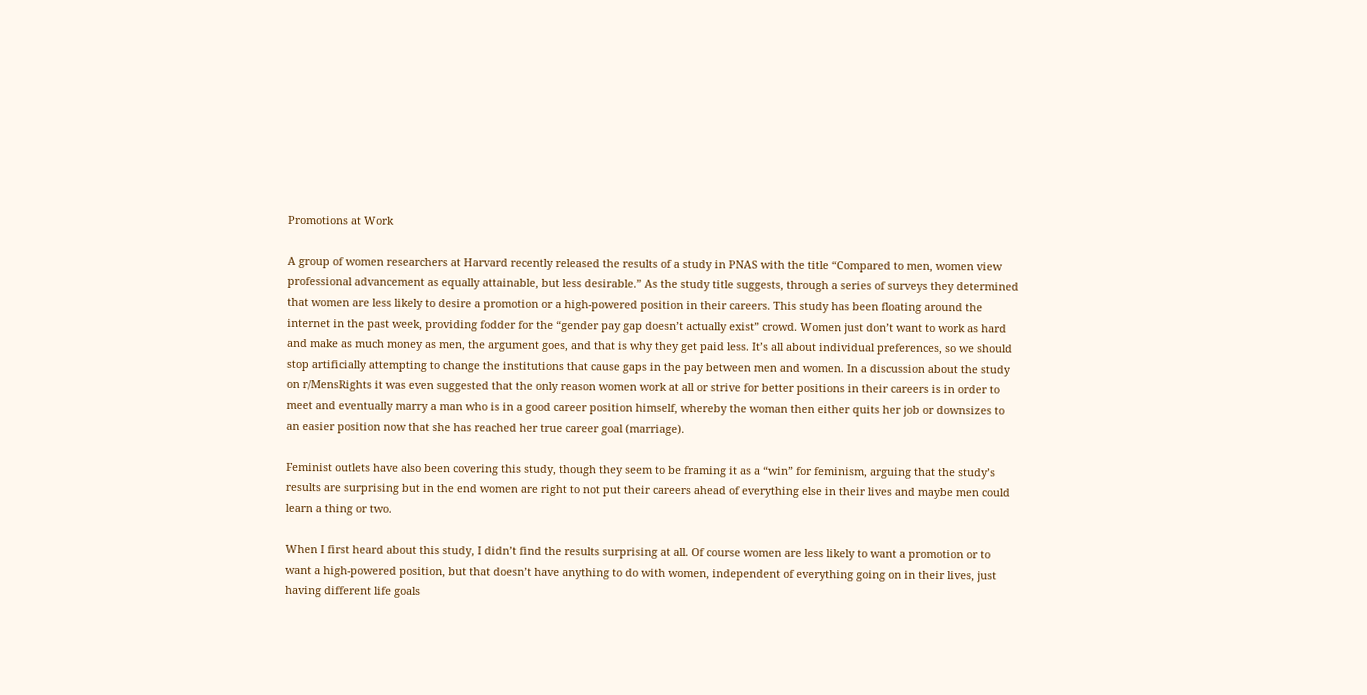Promotions at Work

A group of women researchers at Harvard recently released the results of a study in PNAS with the title “Compared to men, women view professional advancement as equally attainable, but less desirable.” As the study title suggests, through a series of surveys they determined that women are less likely to desire a promotion or a high-powered position in their careers. This study has been floating around the internet in the past week, providing fodder for the “gender pay gap doesn’t actually exist” crowd. Women just don’t want to work as hard and make as much money as men, the argument goes, and that is why they get paid less. It’s all about individual preferences, so we should stop artificially attempting to change the institutions that cause gaps in the pay between men and women. In a discussion about the study on r/MensRights it was even suggested that the only reason women work at all or strive for better positions in their careers is in order to meet and eventually marry a man who is in a good career position himself, whereby the woman then either quits her job or downsizes to an easier position now that she has reached her true career goal (marriage).

Feminist outlets have also been covering this study, though they seem to be framing it as a “win” for feminism, arguing that the study’s results are surprising but in the end women are right to not put their careers ahead of everything else in their lives and maybe men could learn a thing or two.

When I first heard about this study, I didn’t find the results surprising at all. Of course women are less likely to want a promotion or to want a high-powered position, but that doesn’t have anything to do with women, independent of everything going on in their lives, just having different life goals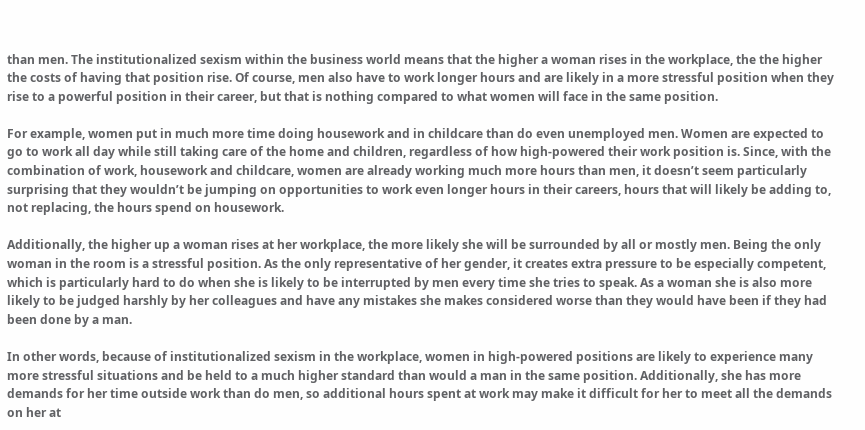than men. The institutionalized sexism within the business world means that the higher a woman rises in the workplace, the the higher the costs of having that position rise. Of course, men also have to work longer hours and are likely in a more stressful position when they rise to a powerful position in their career, but that is nothing compared to what women will face in the same position.

For example, women put in much more time doing housework and in childcare than do even unemployed men. Women are expected to go to work all day while still taking care of the home and children, regardless of how high-powered their work position is. Since, with the combination of work, housework and childcare, women are already working much more hours than men, it doesn’t seem particularly surprising that they wouldn’t be jumping on opportunities to work even longer hours in their careers, hours that will likely be adding to, not replacing, the hours spend on housework.

Additionally, the higher up a woman rises at her workplace, the more likely she will be surrounded by all or mostly men. Being the only woman in the room is a stressful position. As the only representative of her gender, it creates extra pressure to be especially competent, which is particularly hard to do when she is likely to be interrupted by men every time she tries to speak. As a woman she is also more likely to be judged harshly by her colleagues and have any mistakes she makes considered worse than they would have been if they had been done by a man.

In other words, because of institutionalized sexism in the workplace, women in high-powered positions are likely to experience many more stressful situations and be held to a much higher standard than would a man in the same position. Additionally, she has more demands for her time outside work than do men, so additional hours spent at work may make it difficult for her to meet all the demands on her at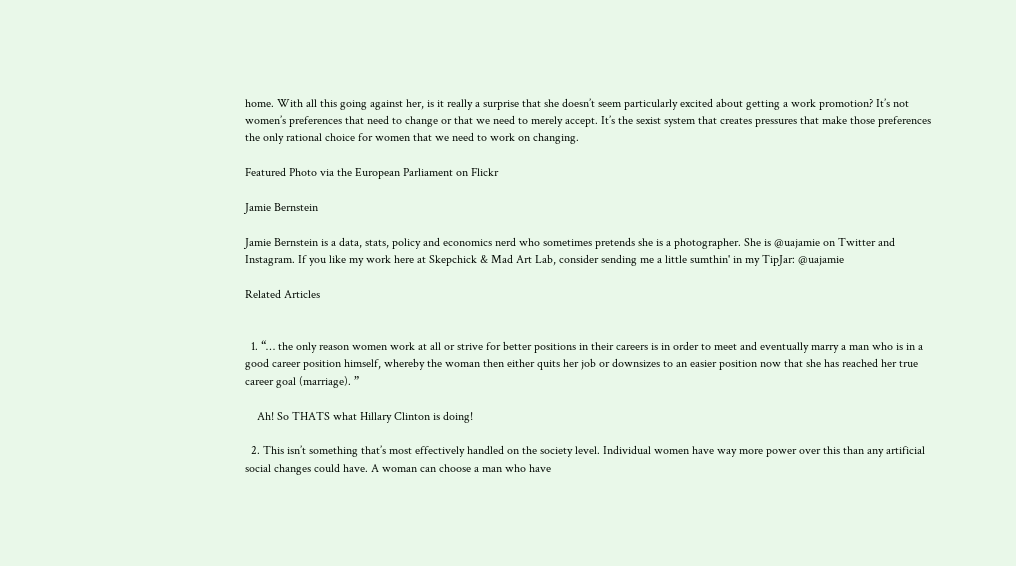home. With all this going against her, is it really a surprise that she doesn’t seem particularly excited about getting a work promotion? It’s not women’s preferences that need to change or that we need to merely accept. It’s the sexist system that creates pressures that make those preferences the only rational choice for women that we need to work on changing.

Featured Photo via the European Parliament on Flickr

Jamie Bernstein

Jamie Bernstein is a data, stats, policy and economics nerd who sometimes pretends she is a photographer. She is @uajamie on Twitter and Instagram. If you like my work here at Skepchick & Mad Art Lab, consider sending me a little sumthin' in my TipJar: @uajamie

Related Articles


  1. “… the only reason women work at all or strive for better positions in their careers is in order to meet and eventually marry a man who is in a good career position himself, whereby the woman then either quits her job or downsizes to an easier position now that she has reached her true career goal (marriage). ”

    Ah! So THATS what Hillary Clinton is doing!

  2. This isn’t something that’s most effectively handled on the society level. Individual women have way more power over this than any artificial social changes could have. A woman can choose a man who have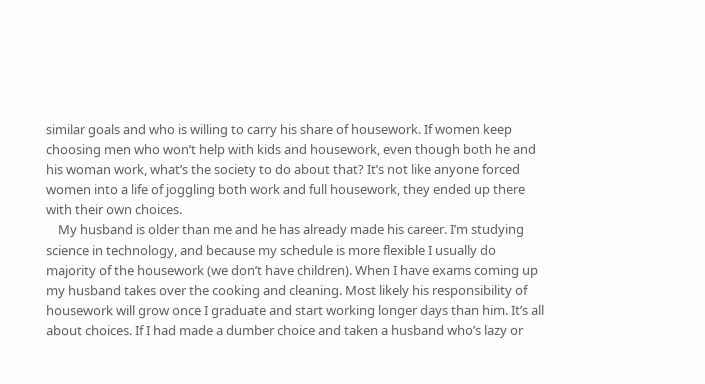similar goals and who is willing to carry his share of housework. If women keep choosing men who won’t help with kids and housework, even though both he and his woman work, what’s the society to do about that? It’s not like anyone forced women into a life of joggling both work and full housework, they ended up there with their own choices.
    My husband is older than me and he has already made his career. I’m studying science in technology, and because my schedule is more flexible I usually do majority of the housework (we don’t have children). When I have exams coming up my husband takes over the cooking and cleaning. Most likely his responsibility of housework will grow once I graduate and start working longer days than him. It’s all about choices. If I had made a dumber choice and taken a husband who’s lazy or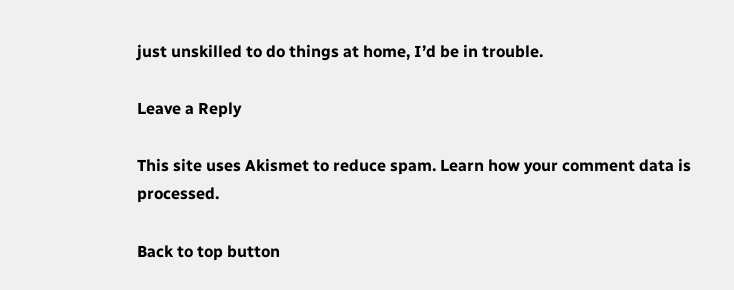just unskilled to do things at home, I’d be in trouble.

Leave a Reply

This site uses Akismet to reduce spam. Learn how your comment data is processed.

Back to top button